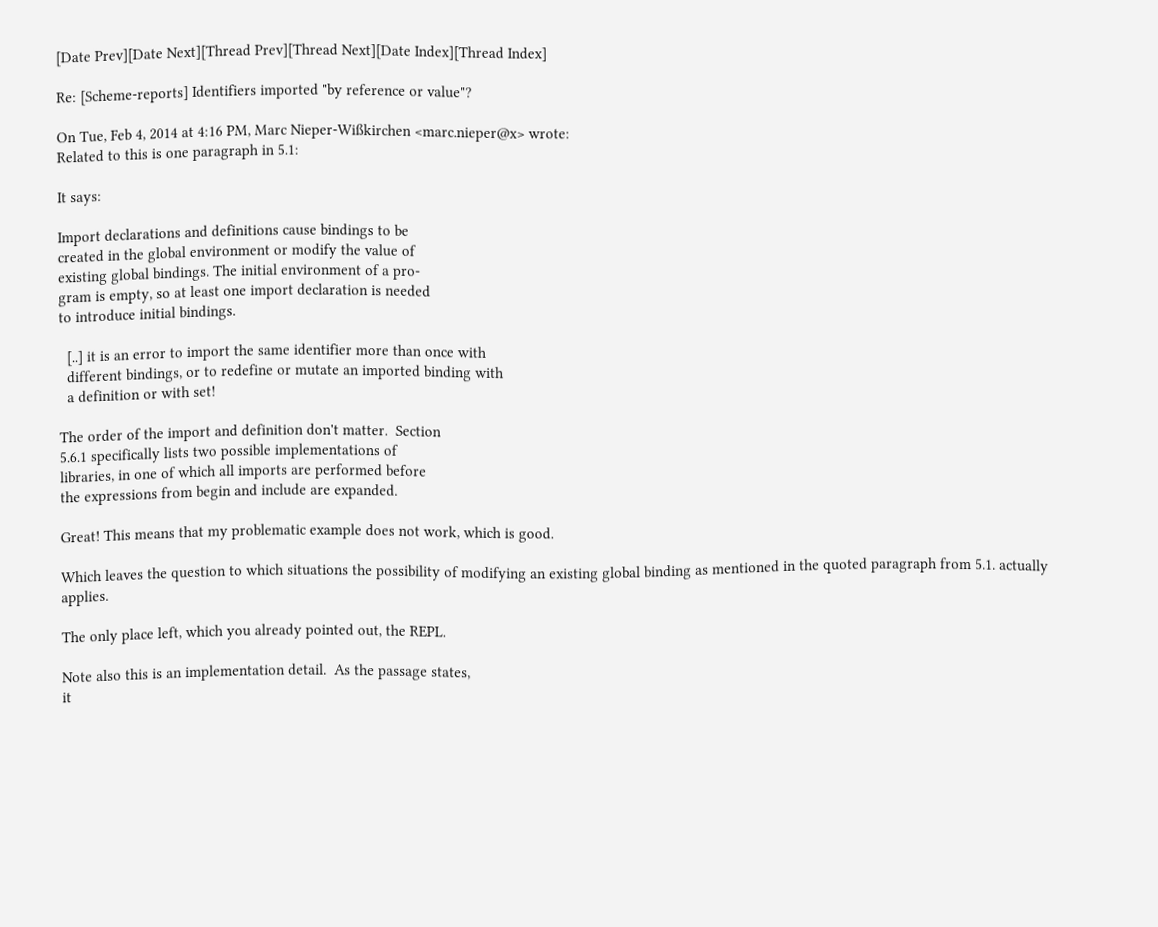[Date Prev][Date Next][Thread Prev][Thread Next][Date Index][Thread Index]

Re: [Scheme-reports] Identifiers imported "by reference or value"?

On Tue, Feb 4, 2014 at 4:16 PM, Marc Nieper-Wißkirchen <marc.nieper@x> wrote:
Related to this is one paragraph in 5.1:

It says:

Import declarations and definitions cause bindings to be
created in the global environment or modify the value of
existing global bindings. The initial environment of a pro-
gram is empty, so at least one import declaration is needed
to introduce initial bindings.

  [..] it is an error to import the same identifier more than once with
  different bindings, or to redefine or mutate an imported binding with
  a definition or with set!

The order of the import and definition don't matter.  Section
5.6.1 specifically lists two possible implementations of
libraries, in one of which all imports are performed before
the expressions from begin and include are expanded.

Great! This means that my problematic example does not work, which is good.

Which leaves the question to which situations the possibility of modifying an existing global binding as mentioned in the quoted paragraph from 5.1. actually applies.

The only place left, which you already pointed out, the REPL.

Note also this is an implementation detail.  As the passage states,
it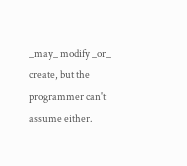_may_ modify _or_ create, but the programmer can't assume either.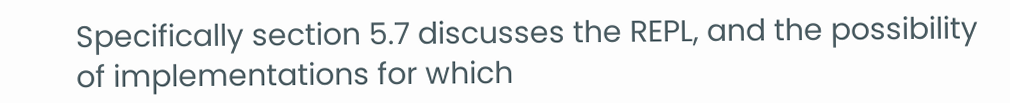Specifically section 5.7 discusses the REPL, and the possibility
of implementations for which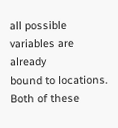all possible variables are already
bound to locations.  Both of these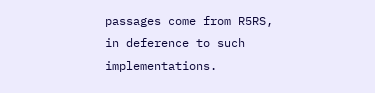passages come from R5RS,
in deference to such implementations.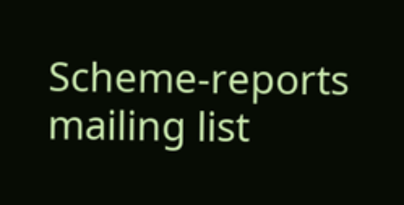Scheme-reports mailing list